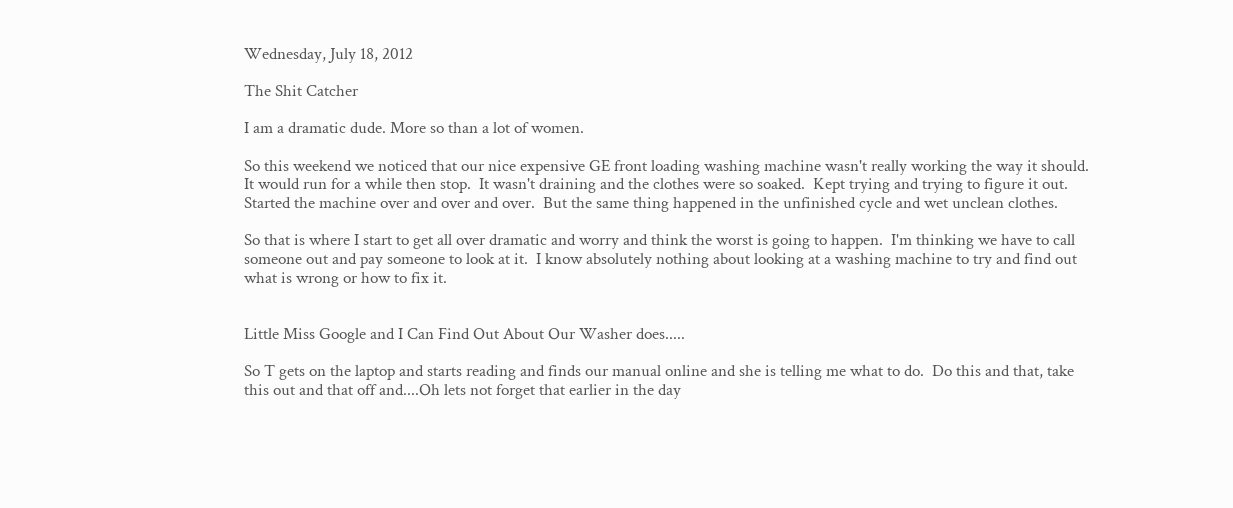Wednesday, July 18, 2012

The Shit Catcher

I am a dramatic dude. More so than a lot of women.

So this weekend we noticed that our nice expensive GE front loading washing machine wasn't really working the way it should.  It would run for a while then stop.  It wasn't draining and the clothes were so soaked.  Kept trying and trying to figure it out.  Started the machine over and over and over.  But the same thing happened in the unfinished cycle and wet unclean clothes.

So that is where I start to get all over dramatic and worry and think the worst is going to happen.  I'm thinking we have to call someone out and pay someone to look at it.  I know absolutely nothing about looking at a washing machine to try and find out what is wrong or how to fix it.


Little Miss Google and I Can Find Out About Our Washer does.....

So T gets on the laptop and starts reading and finds our manual online and she is telling me what to do.  Do this and that, take this out and that off and....Oh lets not forget that earlier in the day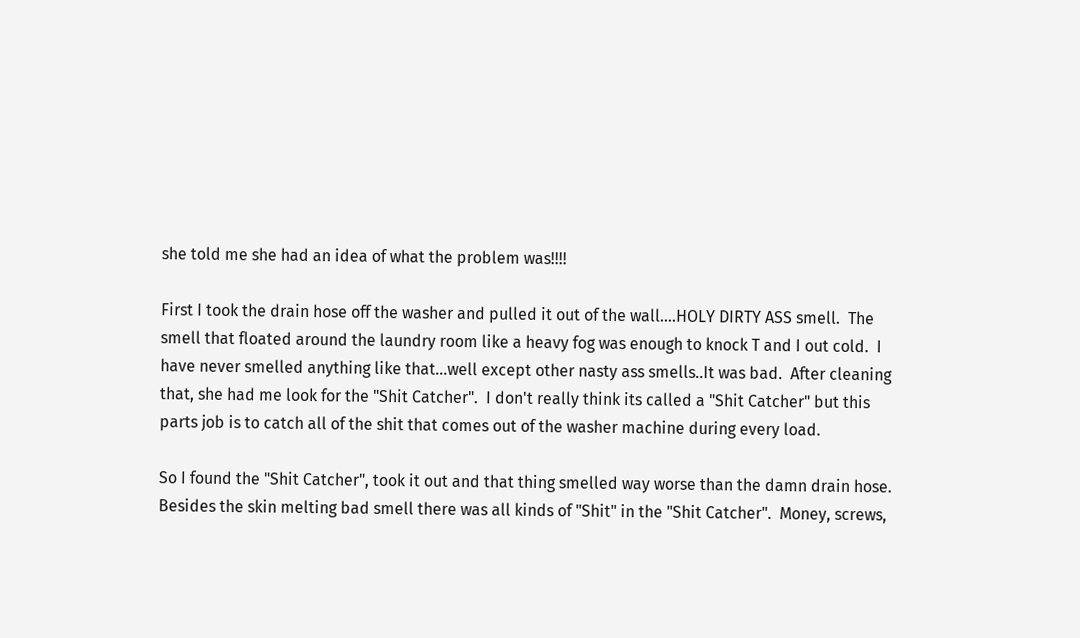she told me she had an idea of what the problem was!!!!

First I took the drain hose off the washer and pulled it out of the wall....HOLY DIRTY ASS smell.  The smell that floated around the laundry room like a heavy fog was enough to knock T and I out cold.  I have never smelled anything like that...well except other nasty ass smells..It was bad.  After cleaning that, she had me look for the "Shit Catcher".  I don't really think its called a "Shit Catcher" but this parts job is to catch all of the shit that comes out of the washer machine during every load.

So I found the "Shit Catcher", took it out and that thing smelled way worse than the damn drain hose. Besides the skin melting bad smell there was all kinds of "Shit" in the "Shit Catcher".  Money, screws,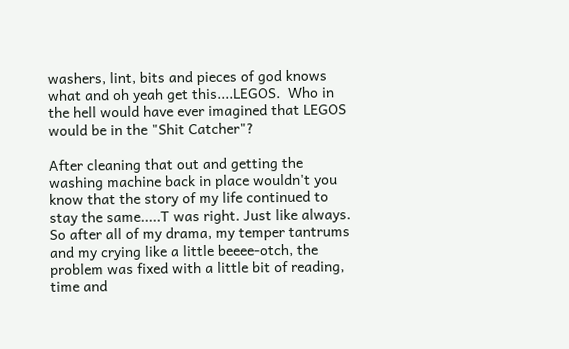washers, lint, bits and pieces of god knows what and oh yeah get this....LEGOS.  Who in the hell would have ever imagined that LEGOS would be in the "Shit Catcher"?

After cleaning that out and getting the washing machine back in place wouldn't you know that the story of my life continued to stay the same.....T was right. Just like always.  So after all of my drama, my temper tantrums and my crying like a little beeee-otch, the problem was fixed with a little bit of reading, time and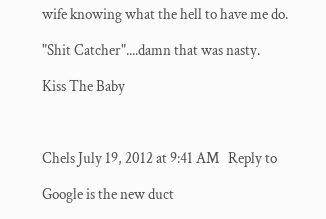wife knowing what the hell to have me do.

"Shit Catcher"....damn that was nasty.

Kiss The Baby



Chels July 19, 2012 at 9:41 AM   Reply to

Google is the new duct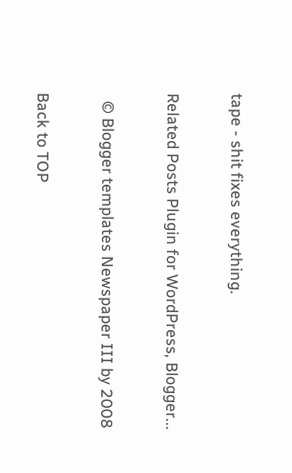tape - shit fixes everything.

Related Posts Plugin for WordPress, Blogger...

  © Blogger templates Newspaper III by 2008

Back to TOP